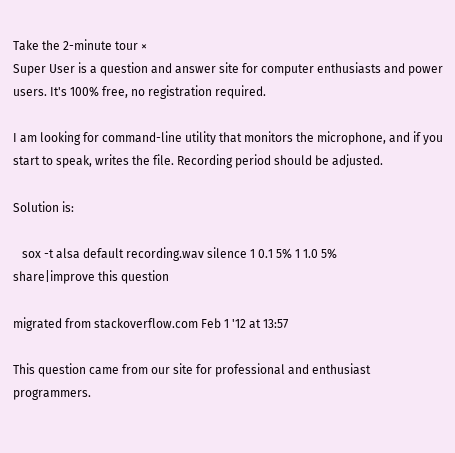Take the 2-minute tour ×
Super User is a question and answer site for computer enthusiasts and power users. It's 100% free, no registration required.

I am looking for command-line utility that monitors the microphone, and if you start to speak, writes the file. Recording period should be adjusted.

Solution is:

   sox -t alsa default recording.wav silence 1 0.1 5% 1 1.0 5%
share|improve this question

migrated from stackoverflow.com Feb 1 '12 at 13:57

This question came from our site for professional and enthusiast programmers.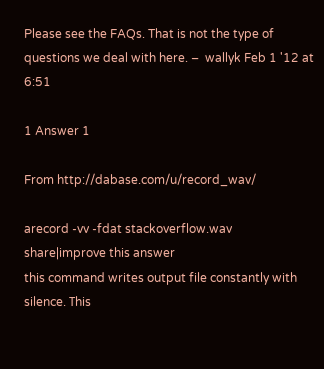Please see the FAQs. That is not the type of questions we deal with here. –  wallyk Feb 1 '12 at 6:51

1 Answer 1

From http://dabase.com/u/record_wav/

arecord -vv -fdat stackoverflow.wav
share|improve this answer
this command writes output file constantly with silence. Тhis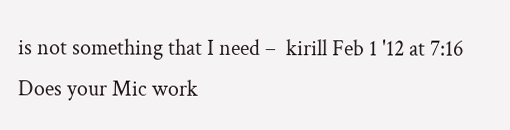is not something that I need –  kirill Feb 1 '12 at 7:16
Does your Mic work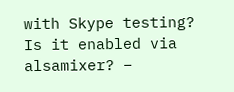with Skype testing? Is it enabled via alsamixer? –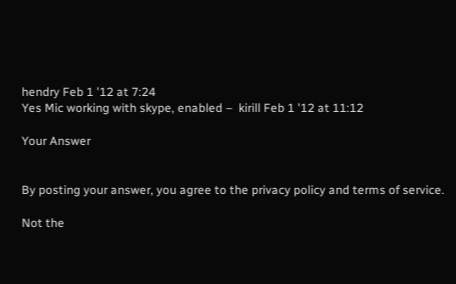hendry Feb 1 '12 at 7:24
Yes Mic working with skype, enabled –  kirill Feb 1 '12 at 11:12

Your Answer


By posting your answer, you agree to the privacy policy and terms of service.

Not the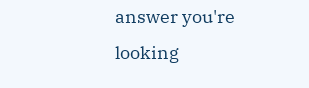answer you're looking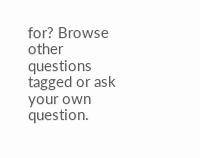for? Browse other questions tagged or ask your own question.